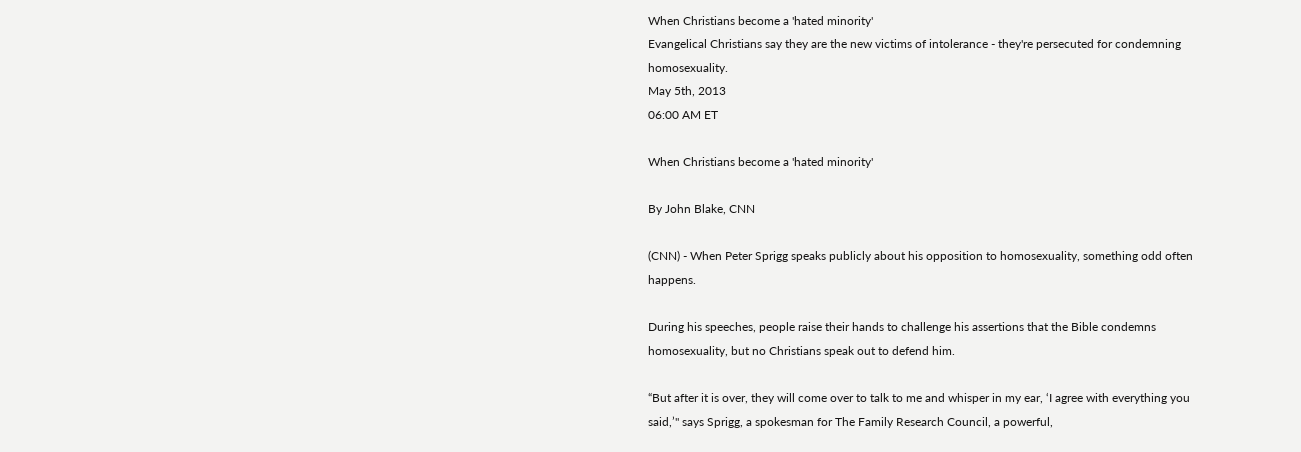When Christians become a 'hated minority'
Evangelical Christians say they are the new victims of intolerance - they're persecuted for condemning homosexuality.
May 5th, 2013
06:00 AM ET

When Christians become a 'hated minority'

By John Blake, CNN

(CNN) - When Peter Sprigg speaks publicly about his opposition to homosexuality, something odd often happens.

During his speeches, people raise their hands to challenge his assertions that the Bible condemns homosexuality, but no Christians speak out to defend him.

“But after it is over, they will come over to talk to me and whisper in my ear, ‘I agree with everything you said,’" says Sprigg, a spokesman for The Family Research Council, a powerful,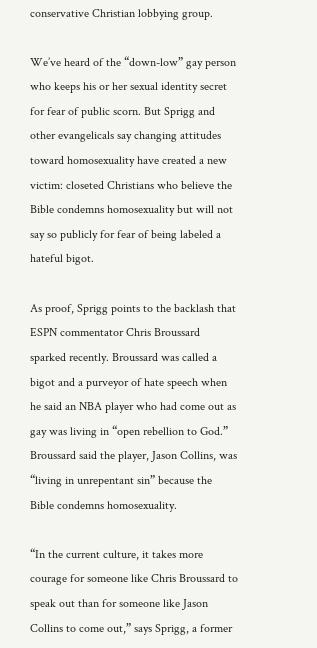conservative Christian lobbying group.

We’ve heard of the “down-low” gay person who keeps his or her sexual identity secret for fear of public scorn. But Sprigg and other evangelicals say changing attitudes toward homosexuality have created a new victim: closeted Christians who believe the Bible condemns homosexuality but will not say so publicly for fear of being labeled a hateful bigot.

As proof, Sprigg points to the backlash that ESPN commentator Chris Broussard sparked recently. Broussard was called a bigot and a purveyor of hate speech when he said an NBA player who had come out as gay was living in “open rebellion to God.” Broussard said the player, Jason Collins, was “living in unrepentant sin” because the Bible condemns homosexuality.

“In the current culture, it takes more courage for someone like Chris Broussard to speak out than for someone like Jason Collins to come out,” says Sprigg, a former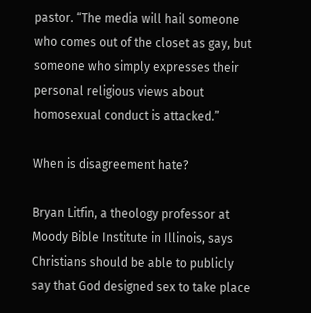pastor. “The media will hail someone who comes out of the closet as gay, but someone who simply expresses their personal religious views about homosexual conduct is attacked.”

When is disagreement hate?

Bryan Litfin, a theology professor at Moody Bible Institute in Illinois, says Christians should be able to publicly say that God designed sex to take place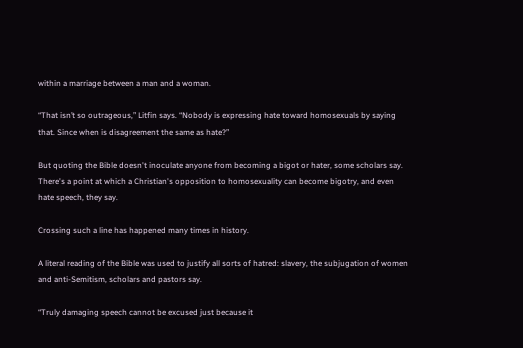within a marriage between a man and a woman.

“That isn’t so outrageous,” Litfin says. “Nobody is expressing hate toward homosexuals by saying that. Since when is disagreement the same as hate?”

But quoting the Bible doesn't inoculate anyone from becoming a bigot or hater, some scholars say. There's a point at which a Christian's opposition to homosexuality can become bigotry, and even hate speech, they say.

Crossing such a line has happened many times in history.

A literal reading of the Bible was used to justify all sorts of hatred: slavery, the subjugation of women and anti-Semitism, scholars and pastors say.

“Truly damaging speech cannot be excused just because it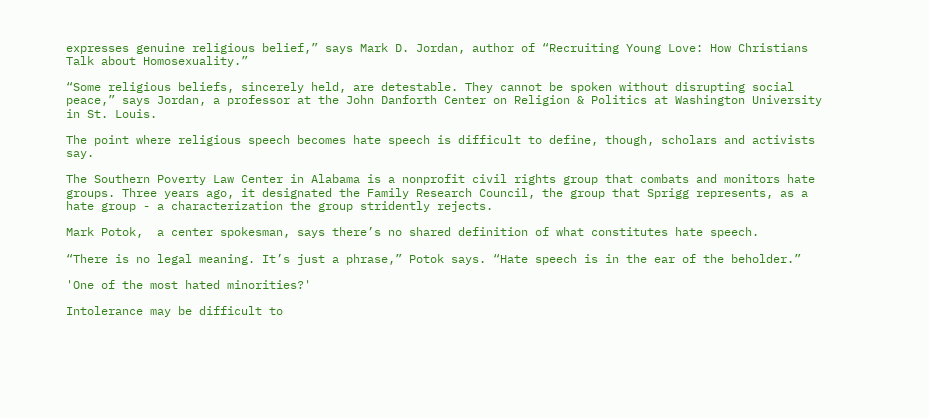expresses genuine religious belief,” says Mark D. Jordan, author of “Recruiting Young Love: How Christians Talk about Homosexuality.”

“Some religious beliefs, sincerely held, are detestable. They cannot be spoken without disrupting social peace,” says Jordan, a professor at the John Danforth Center on Religion & Politics at Washington University in St. Louis.

The point where religious speech becomes hate speech is difficult to define, though, scholars and activists say.

The Southern Poverty Law Center in Alabama is a nonprofit civil rights group that combats and monitors hate groups. Three years ago, it designated the Family Research Council, the group that Sprigg represents, as a hate group - a characterization the group stridently rejects.

Mark Potok,  a center spokesman, says there’s no shared definition of what constitutes hate speech.

“There is no legal meaning. It’s just a phrase,” Potok says. “Hate speech is in the ear of the beholder.”

'One of the most hated minorities?'

Intolerance may be difficult to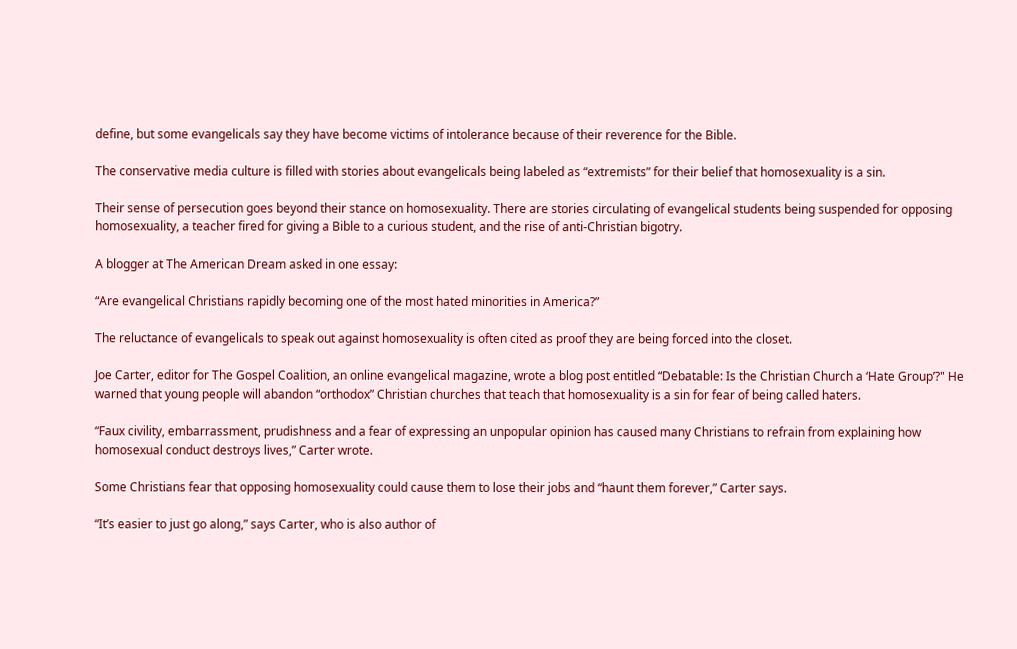define, but some evangelicals say they have become victims of intolerance because of their reverence for the Bible.

The conservative media culture is filled with stories about evangelicals being labeled as “extremists” for their belief that homosexuality is a sin.

Their sense of persecution goes beyond their stance on homosexuality. There are stories circulating of evangelical students being suspended for opposing homosexuality, a teacher fired for giving a Bible to a curious student, and the rise of anti-Christian bigotry.

A blogger at The American Dream asked in one essay:

“Are evangelical Christians rapidly becoming one of the most hated minorities in America?”

The reluctance of evangelicals to speak out against homosexuality is often cited as proof they are being forced into the closet.

Joe Carter, editor for The Gospel Coalition, an online evangelical magazine, wrote a blog post entitled “Debatable: Is the Christian Church a ‘Hate Group’?" He warned that young people will abandon “orthodox” Christian churches that teach that homosexuality is a sin for fear of being called haters.

“Faux civility, embarrassment, prudishness and a fear of expressing an unpopular opinion has caused many Christians to refrain from explaining how homosexual conduct destroys lives,” Carter wrote.

Some Christians fear that opposing homosexuality could cause them to lose their jobs and “haunt them forever,” Carter says.

“It’s easier to just go along,” says Carter, who is also author of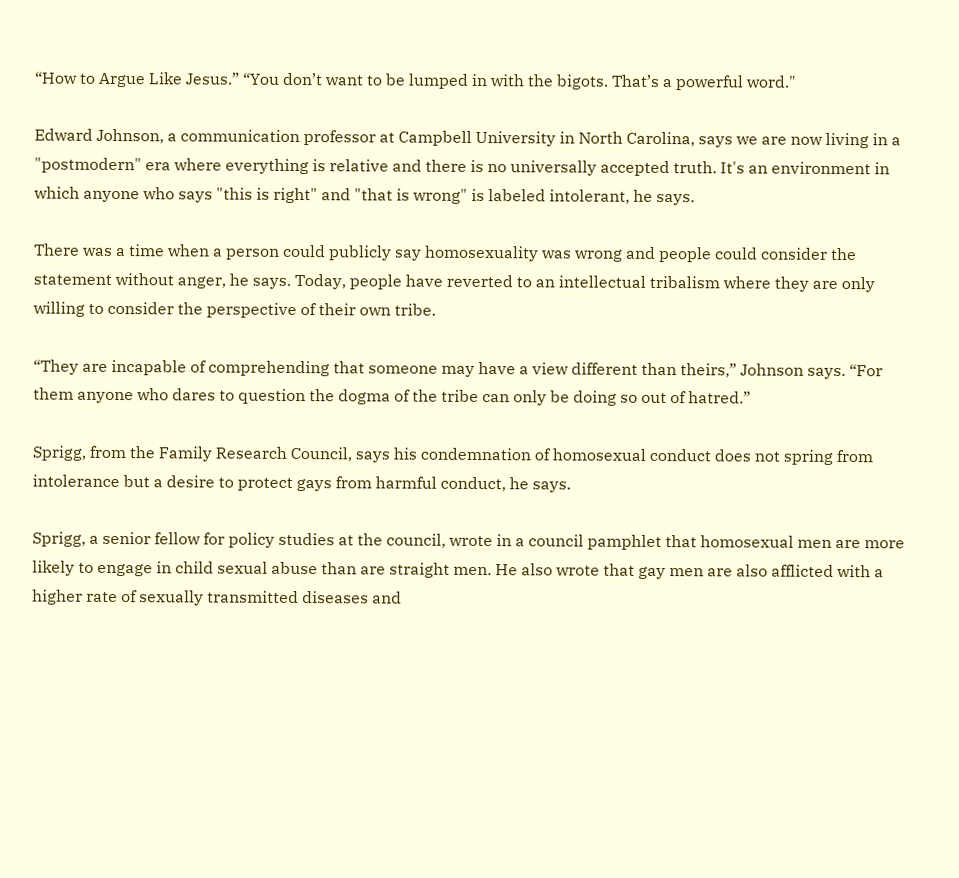“How to Argue Like Jesus.” “You don’t want to be lumped in with the bigots. That’s a powerful word."

Edward Johnson, a communication professor at Campbell University in North Carolina, says we are now living in a "postmodern" era where everything is relative and there is no universally accepted truth. It's an environment in which anyone who says "this is right" and "that is wrong" is labeled intolerant, he says.

There was a time when a person could publicly say homosexuality was wrong and people could consider the statement without anger, he says. Today, people have reverted to an intellectual tribalism where they are only willing to consider the perspective of their own tribe.

“They are incapable of comprehending that someone may have a view different than theirs,” Johnson says. “For them anyone who dares to question the dogma of the tribe can only be doing so out of hatred.”

Sprigg, from the Family Research Council, says his condemnation of homosexual conduct does not spring from intolerance but a desire to protect gays from harmful conduct, he says.

Sprigg, a senior fellow for policy studies at the council, wrote in a council pamphlet that homosexual men are more likely to engage in child sexual abuse than are straight men. He also wrote that gay men are also afflicted with a higher rate of sexually transmitted diseases and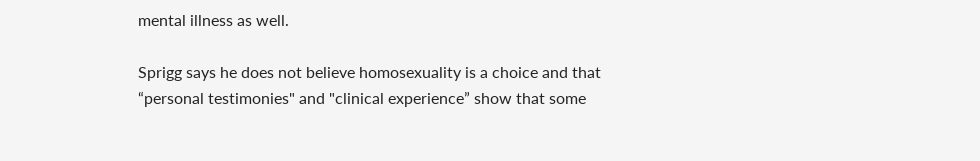mental illness as well.

Sprigg says he does not believe homosexuality is a choice and that “personal testimonies" and "clinical experience” show that some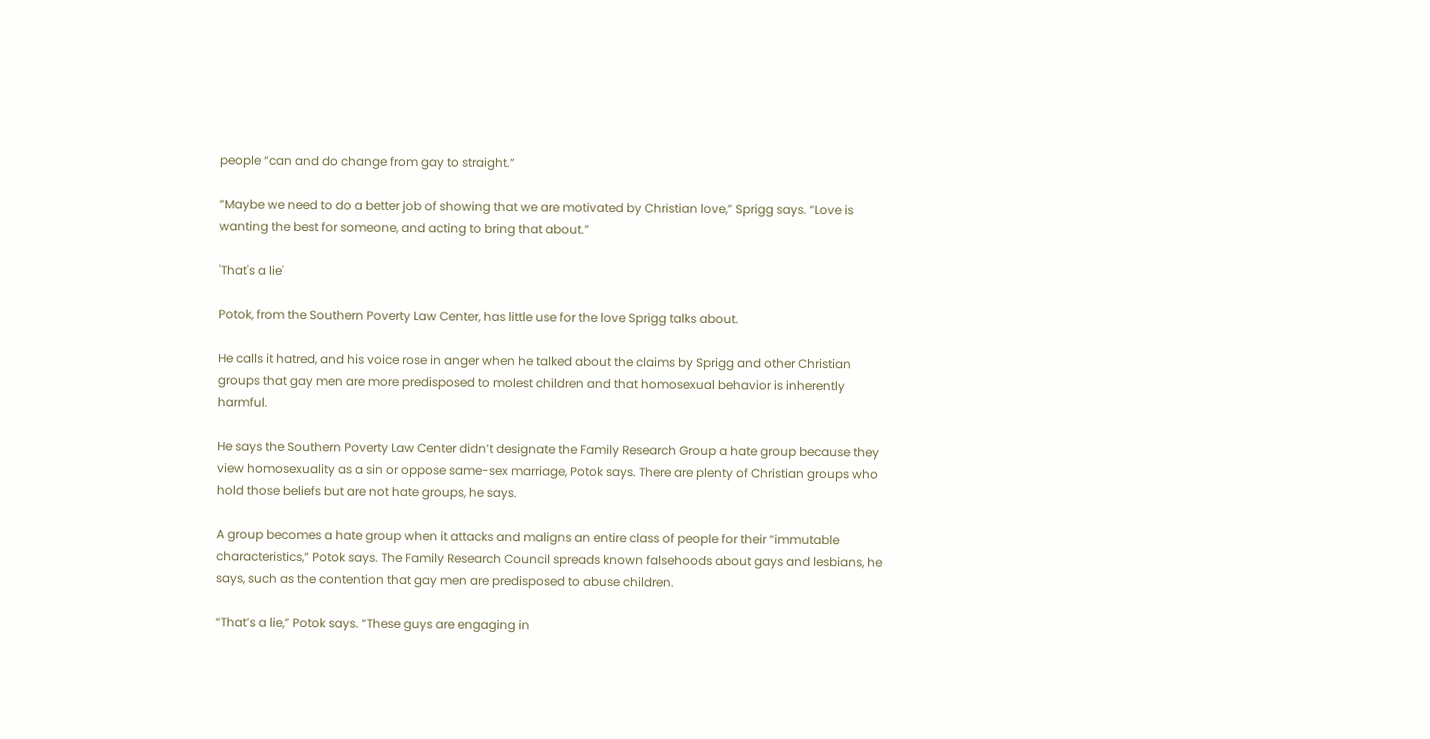people “can and do change from gay to straight.”

“Maybe we need to do a better job of showing that we are motivated by Christian love,” Sprigg says. “Love is wanting the best for someone, and acting to bring that about.”

'That's a lie'

Potok, from the Southern Poverty Law Center, has little use for the love Sprigg talks about.

He calls it hatred, and his voice rose in anger when he talked about the claims by Sprigg and other Christian groups that gay men are more predisposed to molest children and that homosexual behavior is inherently harmful.

He says the Southern Poverty Law Center didn’t designate the Family Research Group a hate group because they view homosexuality as a sin or oppose same-sex marriage, Potok says. There are plenty of Christian groups who hold those beliefs but are not hate groups, he says.

A group becomes a hate group when it attacks and maligns an entire class of people for their “immutable characteristics,” Potok says. The Family Research Council spreads known falsehoods about gays and lesbians, he says, such as the contention that gay men are predisposed to abuse children.

“That’s a lie,” Potok says. “These guys are engaging in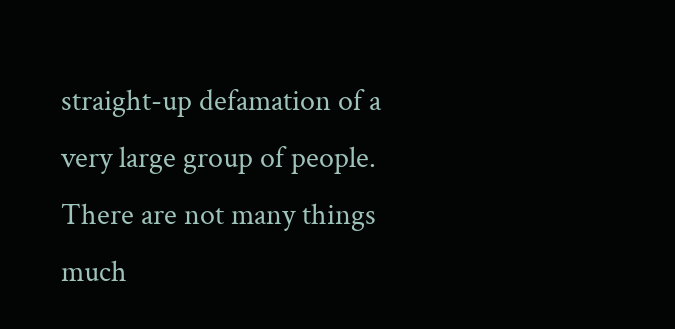straight-up defamation of a very large group of people. There are not many things much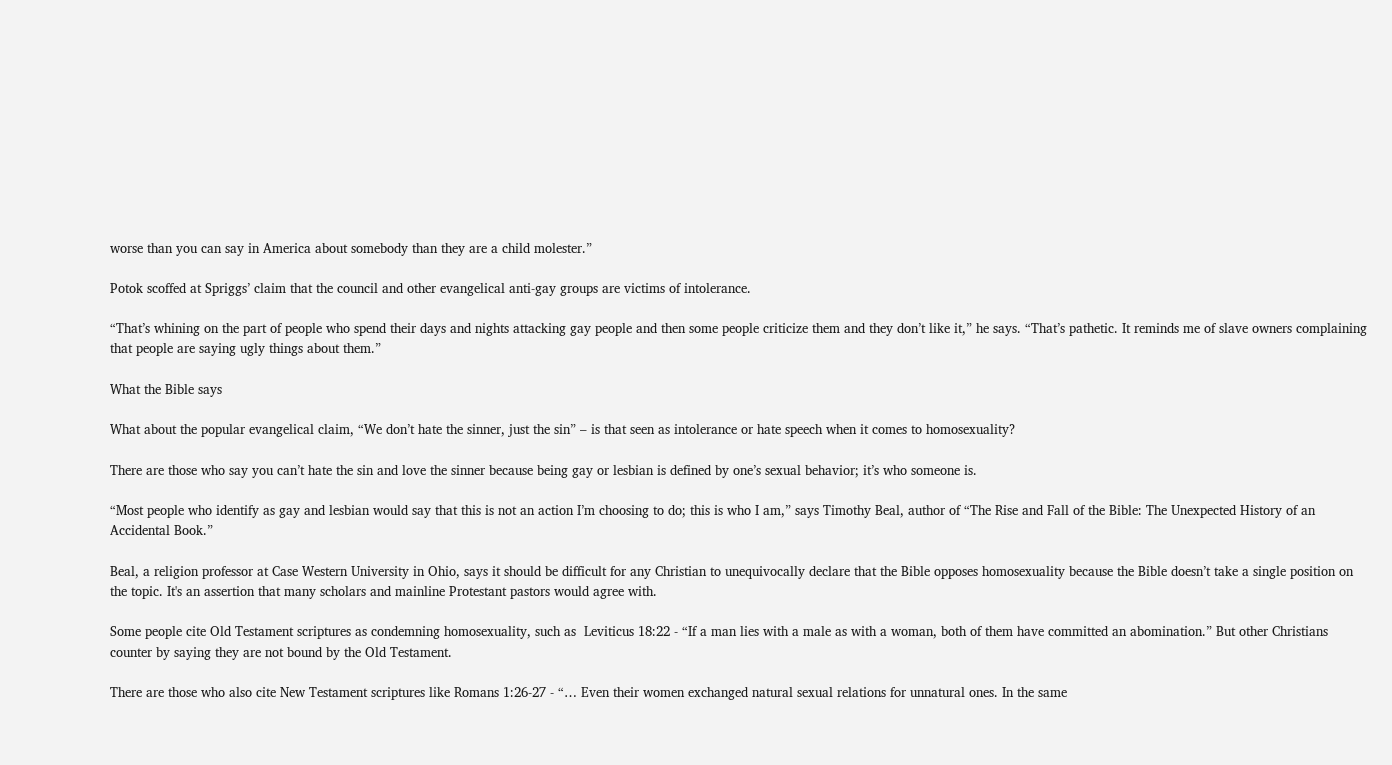worse than you can say in America about somebody than they are a child molester.”

Potok scoffed at Spriggs’ claim that the council and other evangelical anti-gay groups are victims of intolerance.

“That’s whining on the part of people who spend their days and nights attacking gay people and then some people criticize them and they don’t like it,” he says. “That’s pathetic. It reminds me of slave owners complaining that people are saying ugly things about them.”

What the Bible says

What about the popular evangelical claim, “We don’t hate the sinner, just the sin” – is that seen as intolerance or hate speech when it comes to homosexuality?

There are those who say you can’t hate the sin and love the sinner because being gay or lesbian is defined by one’s sexual behavior; it’s who someone is.

“Most people who identify as gay and lesbian would say that this is not an action I’m choosing to do; this is who I am,” says Timothy Beal, author of “The Rise and Fall of the Bible: The Unexpected History of an Accidental Book.”

Beal, a religion professor at Case Western University in Ohio, says it should be difficult for any Christian to unequivocally declare that the Bible opposes homosexuality because the Bible doesn’t take a single position on the topic. It's an assertion that many scholars and mainline Protestant pastors would agree with.

Some people cite Old Testament scriptures as condemning homosexuality, such as  Leviticus 18:22 - “If a man lies with a male as with a woman, both of them have committed an abomination.” But other Christians counter by saying they are not bound by the Old Testament.

There are those who also cite New Testament scriptures like Romans 1:26-27 - “… Even their women exchanged natural sexual relations for unnatural ones. In the same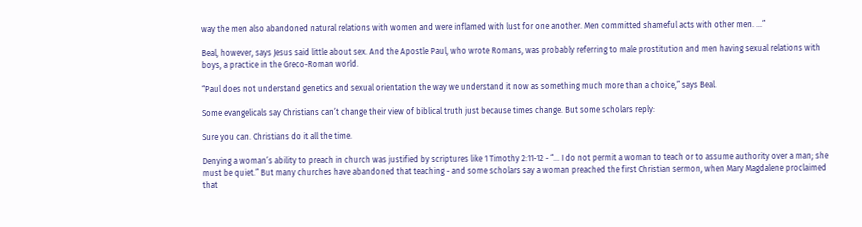way the men also abandoned natural relations with women and were inflamed with lust for one another. Men committed shameful acts with other men. …”

Beal, however, says Jesus said little about sex. And the Apostle Paul, who wrote Romans, was probably referring to male prostitution and men having sexual relations with boys, a practice in the Greco-Roman world.

“Paul does not understand genetics and sexual orientation the way we understand it now as something much more than a choice,” says Beal.

Some evangelicals say Christians can’t change their view of biblical truth just because times change. But some scholars reply:

Sure you can. Christians do it all the time.

Denying a woman’s ability to preach in church was justified by scriptures like 1 Timothy 2:11-12 - “… I do not permit a woman to teach or to assume authority over a man; she must be quiet.” But many churches have abandoned that teaching - and some scholars say a woman preached the first Christian sermon, when Mary Magdalene proclaimed that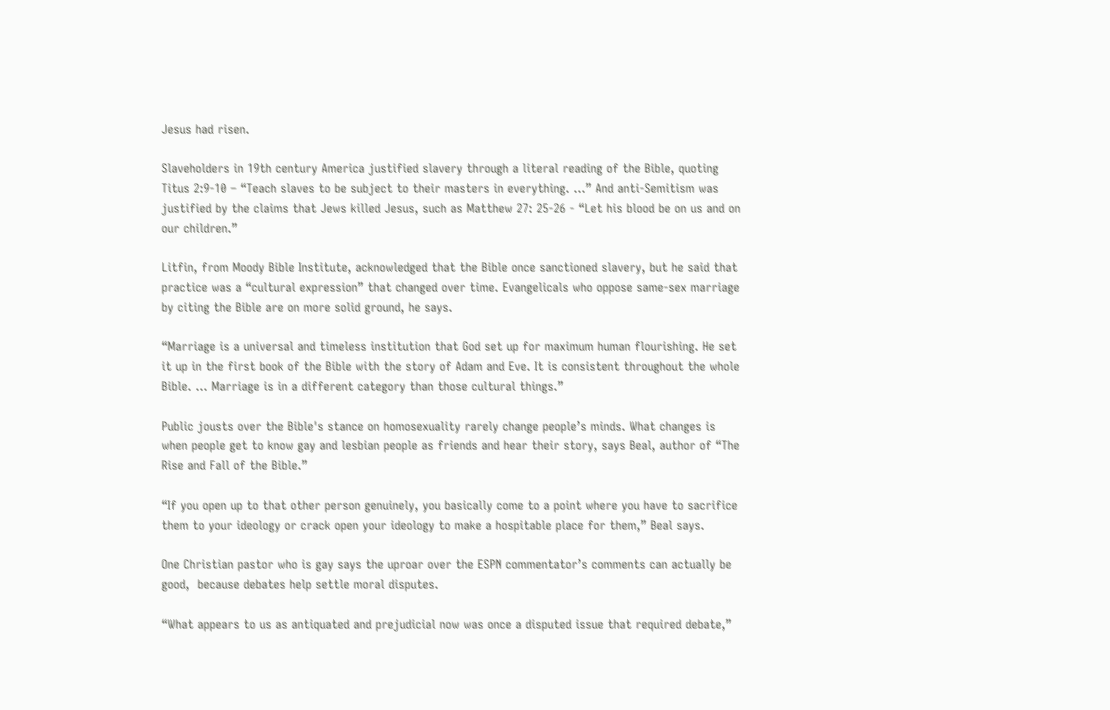Jesus had risen.

Slaveholders in 19th century America justified slavery through a literal reading of the Bible, quoting Titus 2:9-10 – “Teach slaves to be subject to their masters in everything. …” And anti-Semitism was justified by the claims that Jews killed Jesus, such as Matthew 27: 25-26 - “Let his blood be on us and on our children.”

Litfin, from Moody Bible Institute, acknowledged that the Bible once sanctioned slavery, but he said that practice was a “cultural expression” that changed over time. Evangelicals who oppose same-sex marriage by citing the Bible are on more solid ground, he says.

“Marriage is a universal and timeless institution that God set up for maximum human flourishing. He set it up in the first book of the Bible with the story of Adam and Eve. It is consistent throughout the whole Bible. … Marriage is in a different category than those cultural things.”

Public jousts over the Bible's stance on homosexuality rarely change people’s minds. What changes is when people get to know gay and lesbian people as friends and hear their story, says Beal, author of “The Rise and Fall of the Bible.”

“If you open up to that other person genuinely, you basically come to a point where you have to sacrifice them to your ideology or crack open your ideology to make a hospitable place for them,” Beal says.

One Christian pastor who is gay says the uproar over the ESPN commentator’s comments can actually be good,  because debates help settle moral disputes.

“What appears to us as antiquated and prejudicial now was once a disputed issue that required debate,”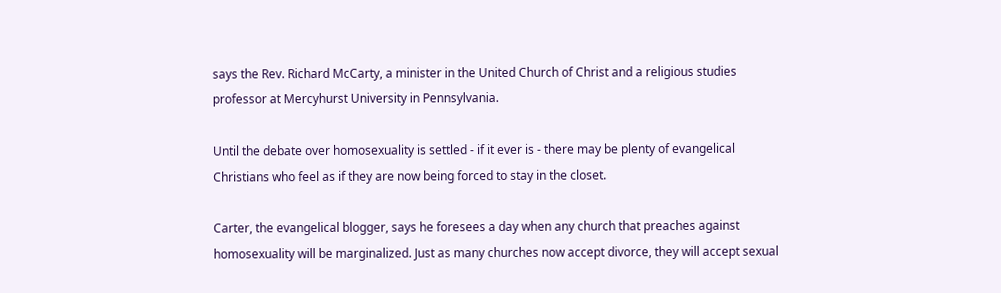says the Rev. Richard McCarty, a minister in the United Church of Christ and a religious studies professor at Mercyhurst University in Pennsylvania.

Until the debate over homosexuality is settled - if it ever is - there may be plenty of evangelical Christians who feel as if they are now being forced to stay in the closet.

Carter, the evangelical blogger, says he foresees a day when any church that preaches against homosexuality will be marginalized. Just as many churches now accept divorce, they will accept sexual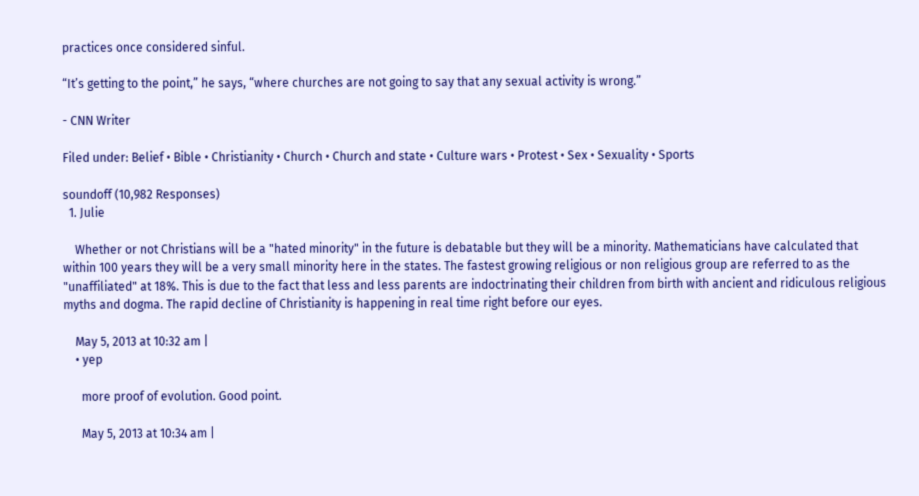practices once considered sinful.

“It’s getting to the point,” he says, “where churches are not going to say that any sexual activity is wrong.”

- CNN Writer

Filed under: Belief • Bible • Christianity • Church • Church and state • Culture wars • Protest • Sex • Sexuality • Sports

soundoff (10,982 Responses)
  1. Julie

    Whether or not Christians will be a "hated minority" in the future is debatable but they will be a minority. Mathematicians have calculated that within 100 years they will be a very small minority here in the states. The fastest growing religious or non religious group are referred to as the "unaffiliated" at 18%. This is due to the fact that less and less parents are indoctrinating their children from birth with ancient and ridiculous religious myths and dogma. The rapid decline of Christianity is happening in real time right before our eyes.

    May 5, 2013 at 10:32 am |
    • yep

      more proof of evolution. Good point.

      May 5, 2013 at 10:34 am |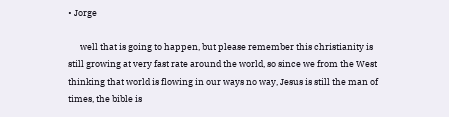• Jorge

      well that is going to happen, but please remember this christianity is still growing at very fast rate around the world, so since we from the West thinking that world is flowing in our ways no way, Jesus is still the man of times, the bible is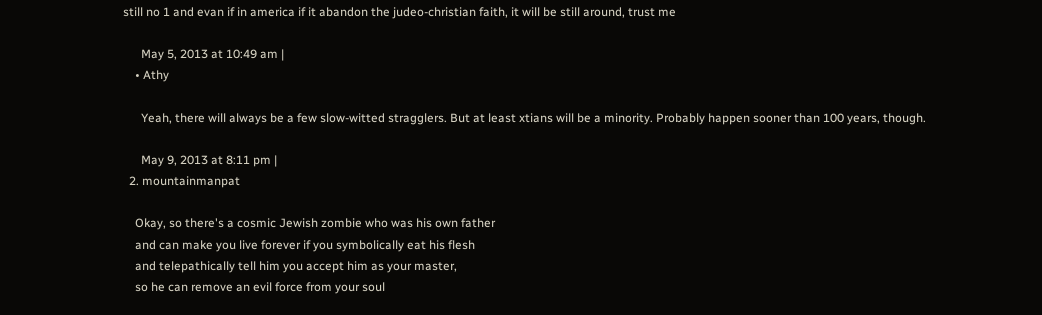still no 1 and evan if in america if it abandon the judeo-christian faith, it will be still around, trust me

      May 5, 2013 at 10:49 am |
    • Athy

      Yeah, there will always be a few slow-witted stragglers. But at least xtians will be a minority. Probably happen sooner than 100 years, though.

      May 9, 2013 at 8:11 pm |
  2. mountainmanpat

    Okay, so there's a cosmic Jewish zombie who was his own father
    and can make you live forever if you symbolically eat his flesh
    and telepathically tell him you accept him as your master,
    so he can remove an evil force from your soul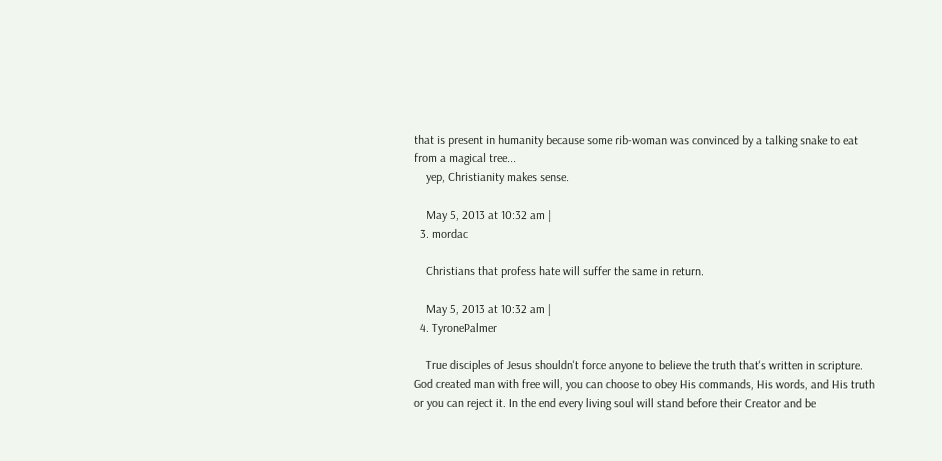that is present in humanity because some rib-woman was convinced by a talking snake to eat from a magical tree...
    yep, Christianity makes sense.

    May 5, 2013 at 10:32 am |
  3. mordac

    Christians that profess hate will suffer the same in return.

    May 5, 2013 at 10:32 am |
  4. TyronePalmer

    True disciples of Jesus shouldn't force anyone to believe the truth that's written in scripture. God created man with free will, you can choose to obey His commands, His words, and His truth or you can reject it. In the end every living soul will stand before their Creator and be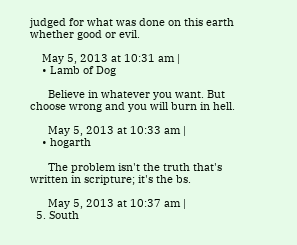judged for what was done on this earth whether good or evil.

    May 5, 2013 at 10:31 am |
    • Lamb of Dog

      Believe in whatever you want. But choose wrong and you will burn in hell.

      May 5, 2013 at 10:33 am |
    • hogarth

      The problem isn't the truth that's written in scripture; it's the bs.

      May 5, 2013 at 10:37 am |
  5. South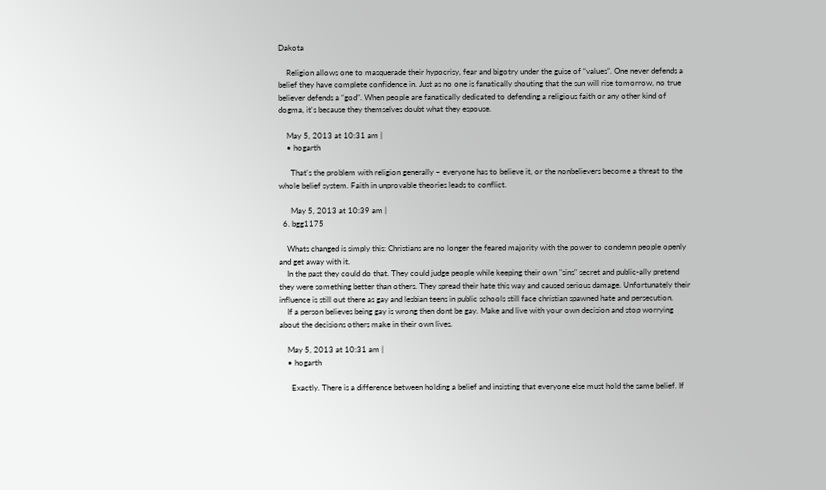Dakota

    Religion allows one to masquerade their hypocrisy, fear and bigotry under the guise of “values”. One never defends a belief they have complete confidence in. Just as no one is fanatically shouting that the sun will rise tomorrow, no true believer defends a “god”. When people are fanatically dedicated to defending a religious faith or any other kind of dogma, it's because they themselves doubt what they espouse.

    May 5, 2013 at 10:31 am |
    • hogarth

      That's the problem with religion generally – everyone has to believe it, or the nonbelievers become a threat to the whole belief system. Faith in unprovable theories leads to conflict.

      May 5, 2013 at 10:39 am |
  6. bgg1175

    Whats changed is simply this: Christians are no longer the feared majority with the power to condemn people openly and get away with it.
    In the past they could do that. They could judge people while keeping their own "sins" secret and public-ally pretend they were something better than others. They spread their hate this way and caused serious damage. Unfortunately their influence is still out there as gay and lesbian teens in public schools still face christian spawned hate and persecution.
    If a person believes being gay is wrong then dont be gay. Make and live with your own decision and stop worrying about the decisions others make in their own lives.

    May 5, 2013 at 10:31 am |
    • hogarth

      Exactly. There is a difference between holding a belief and insisting that everyone else must hold the same belief. If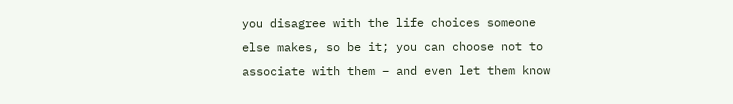you disagree with the life choices someone else makes, so be it; you can choose not to associate with them – and even let them know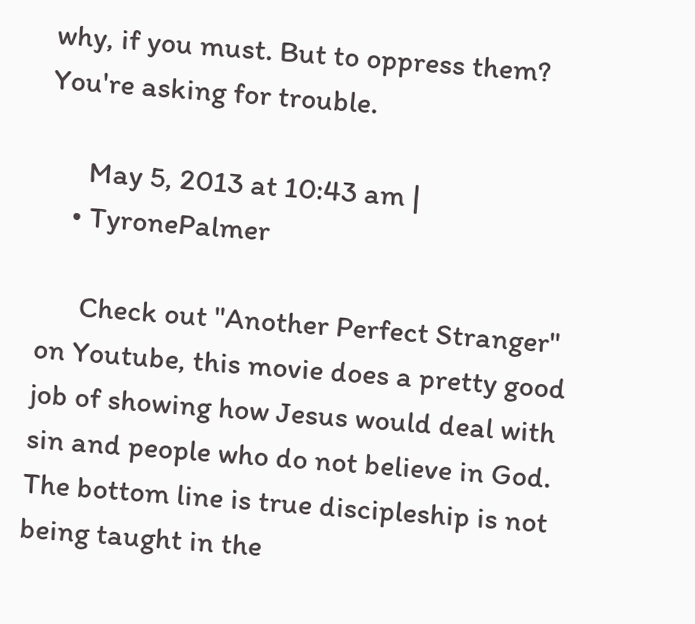why, if you must. But to oppress them? You're asking for trouble.

      May 5, 2013 at 10:43 am |
    • TyronePalmer

      Check out "Another Perfect Stranger" on Youtube, this movie does a pretty good job of showing how Jesus would deal with sin and people who do not believe in God. The bottom line is true discipleship is not being taught in the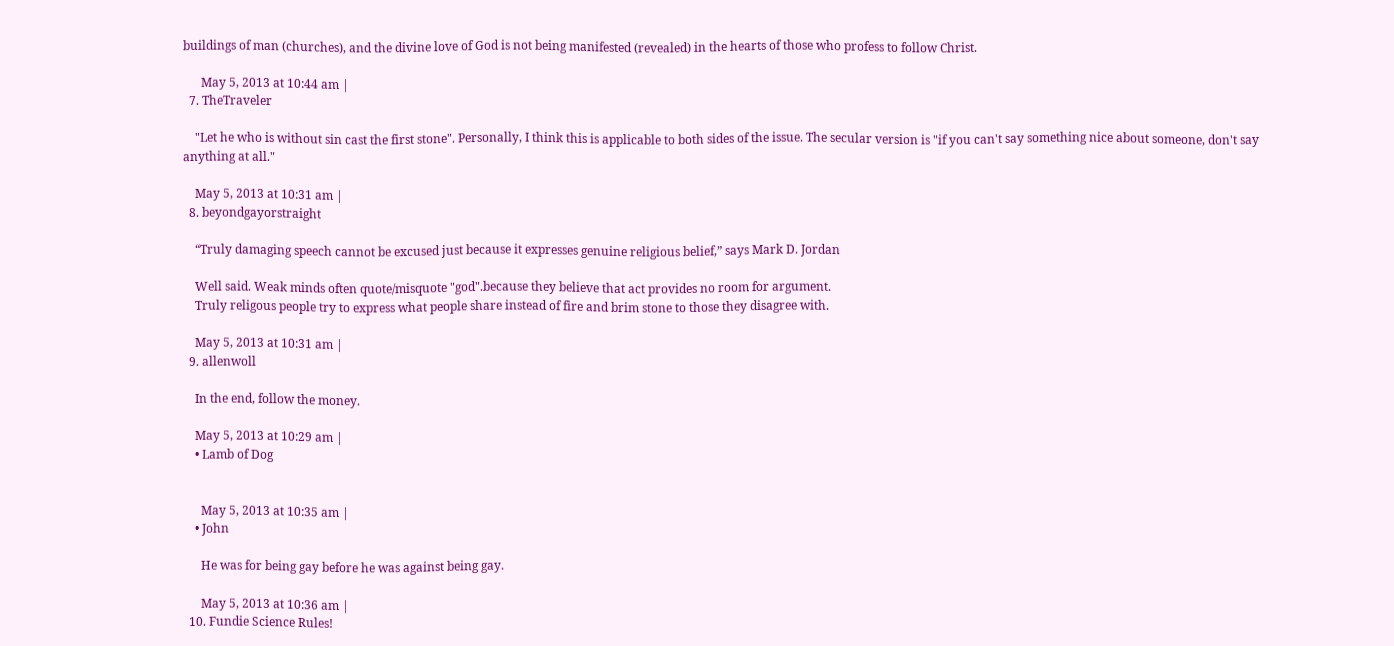buildings of man (churches), and the divine love of God is not being manifested (revealed) in the hearts of those who profess to follow Christ.

      May 5, 2013 at 10:44 am |
  7. TheTraveler

    "Let he who is without sin cast the first stone". Personally, I think this is applicable to both sides of the issue. The secular version is "if you can't say something nice about someone, don't say anything at all."

    May 5, 2013 at 10:31 am |
  8. beyondgayorstraight

    “Truly damaging speech cannot be excused just because it expresses genuine religious belief,” says Mark D. Jordan

    Well said. Weak minds often quote/misquote "god".because they believe that act provides no room for argument.
    Truly religous people try to express what people share instead of fire and brim stone to those they disagree with.

    May 5, 2013 at 10:31 am |
  9. allenwoll

    In the end, follow the money.

    May 5, 2013 at 10:29 am |
    • Lamb of Dog


      May 5, 2013 at 10:35 am |
    • John

      He was for being gay before he was against being gay.

      May 5, 2013 at 10:36 am |
  10. Fundie Science Rules!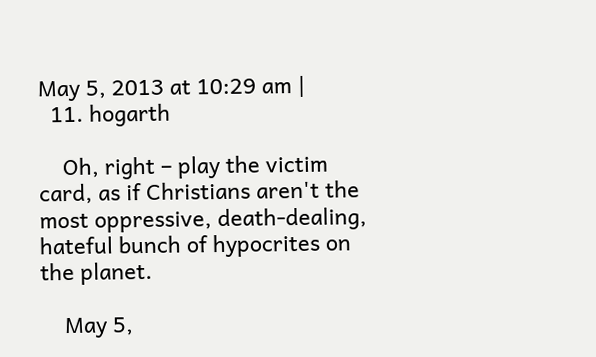May 5, 2013 at 10:29 am |
  11. hogarth

    Oh, right – play the victim card, as if Christians aren't the most oppressive, death-dealing, hateful bunch of hypocrites on the planet.

    May 5,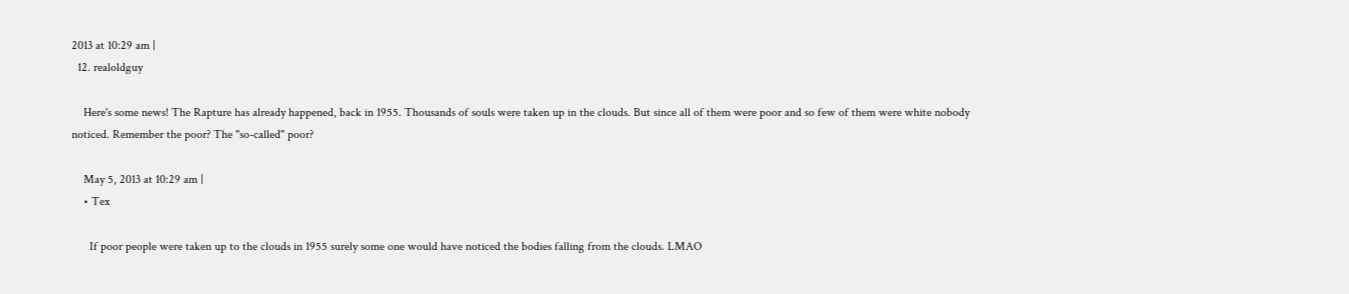2013 at 10:29 am |
  12. realoldguy

    Here's some news! The Rapture has already happened, back in 1955. Thousands of souls were taken up in the clouds. But since all of them were poor and so few of them were white nobody noticed. Remember the poor? The "so-called" poor?

    May 5, 2013 at 10:29 am |
    • Tex

      If poor people were taken up to the clouds in 1955 surely some one would have noticed the bodies falling from the clouds. LMAO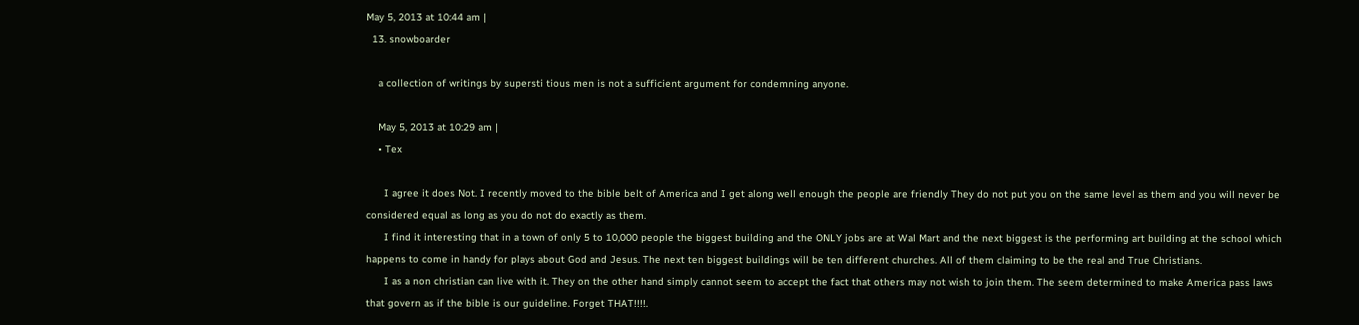May 5, 2013 at 10:44 am |
  13. snowboarder

    a collection of writings by supersti tious men is not a sufficient argument for condemning anyone.

    May 5, 2013 at 10:29 am |
    • Tex

      I agree it does Not. I recently moved to the bible belt of America and I get along well enough the people are friendly They do not put you on the same level as them and you will never be considered equal as long as you do not do exactly as them.
      I find it interesting that in a town of only 5 to 10,000 people the biggest building and the ONLY jobs are at Wal Mart and the next biggest is the performing art building at the school which happens to come in handy for plays about God and Jesus. The next ten biggest buildings will be ten different churches. All of them claiming to be the real and True Christians.
      I as a non christian can live with it. They on the other hand simply cannot seem to accept the fact that others may not wish to join them. The seem determined to make America pass laws that govern as if the bible is our guideline. Forget THAT!!!!.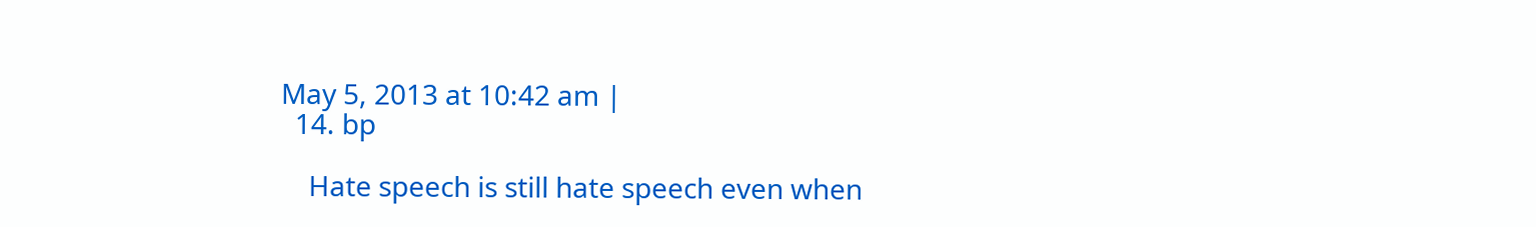May 5, 2013 at 10:42 am |
  14. bp

    Hate speech is still hate speech even when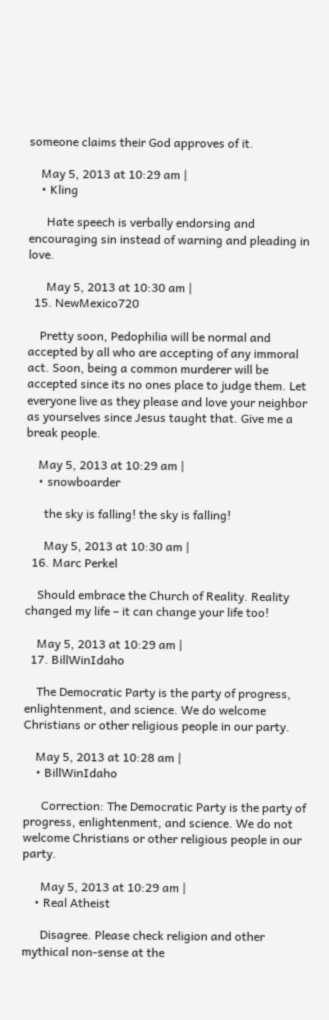someone claims their God approves of it.

    May 5, 2013 at 10:29 am |
    • Kling

      Hate speech is verbally endorsing and encouraging sin instead of warning and pleading in love.

      May 5, 2013 at 10:30 am |
  15. NewMexico720

    Pretty soon, Pedophilia will be normal and accepted by all who are accepting of any immoral act. Soon, being a common murderer will be accepted since its no ones place to judge them. Let everyone live as they please and love your neighbor as yourselves since Jesus taught that. Give me a break people.

    May 5, 2013 at 10:29 am |
    • snowboarder

      the sky is falling! the sky is falling!

      May 5, 2013 at 10:30 am |
  16. Marc Perkel

    Should embrace the Church of Reality. Reality changed my life – it can change your life too!

    May 5, 2013 at 10:29 am |
  17. BillWinIdaho

    The Democratic Party is the party of progress, enlightenment, and science. We do welcome Christians or other religious people in our party.

    May 5, 2013 at 10:28 am |
    • BillWinIdaho

      Correction: The Democratic Party is the party of progress, enlightenment, and science. We do not welcome Christians or other religious people in our party.

      May 5, 2013 at 10:29 am |
    • Real Atheist

      Disagree. Please check religion and other mythical non-sense at the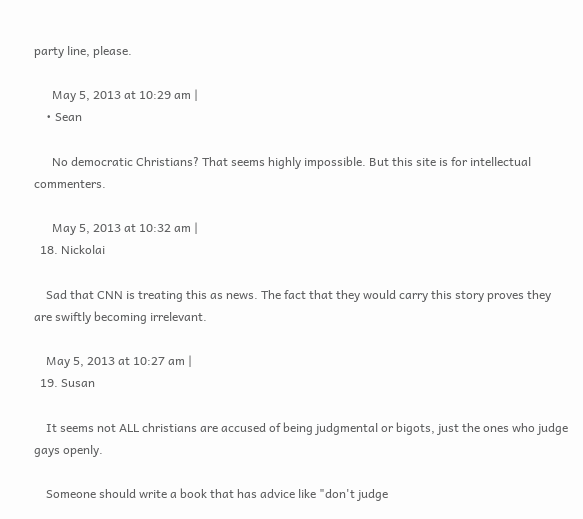party line, please.

      May 5, 2013 at 10:29 am |
    • Sean

      No democratic Christians? That seems highly impossible. But this site is for intellectual commenters.

      May 5, 2013 at 10:32 am |
  18. Nickolai

    Sad that CNN is treating this as news. The fact that they would carry this story proves they are swiftly becoming irrelevant.

    May 5, 2013 at 10:27 am |
  19. Susan

    It seems not ALL christians are accused of being judgmental or bigots, just the ones who judge gays openly.

    Someone should write a book that has advice like "don't judge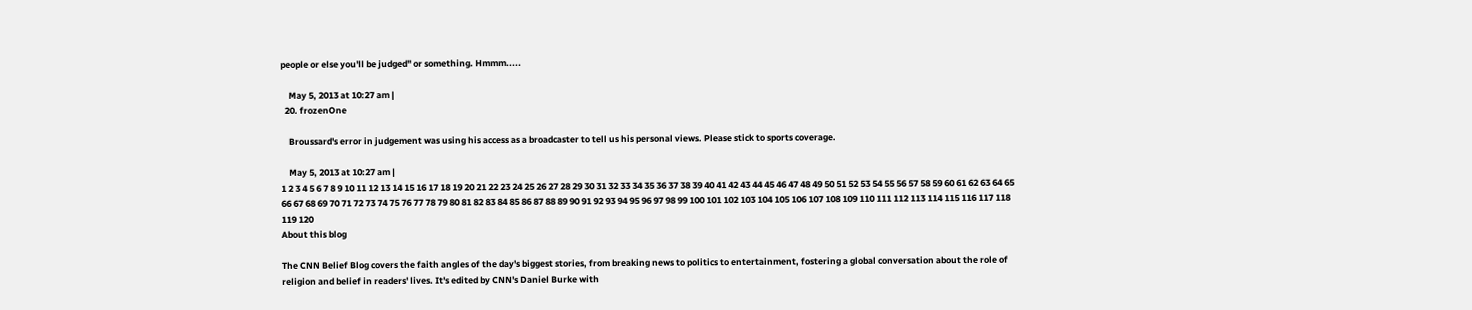people or else you'll be judged" or something. Hmmm.....

    May 5, 2013 at 10:27 am |
  20. frozenOne

    Broussard's error in judgement was using his access as a broadcaster to tell us his personal views. Please stick to sports coverage.

    May 5, 2013 at 10:27 am |
1 2 3 4 5 6 7 8 9 10 11 12 13 14 15 16 17 18 19 20 21 22 23 24 25 26 27 28 29 30 31 32 33 34 35 36 37 38 39 40 41 42 43 44 45 46 47 48 49 50 51 52 53 54 55 56 57 58 59 60 61 62 63 64 65 66 67 68 69 70 71 72 73 74 75 76 77 78 79 80 81 82 83 84 85 86 87 88 89 90 91 92 93 94 95 96 97 98 99 100 101 102 103 104 105 106 107 108 109 110 111 112 113 114 115 116 117 118 119 120
About this blog

The CNN Belief Blog covers the faith angles of the day's biggest stories, from breaking news to politics to entertainment, fostering a global conversation about the role of religion and belief in readers' lives. It's edited by CNN's Daniel Burke with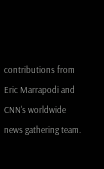contributions from Eric Marrapodi and CNN's worldwide news gathering team.